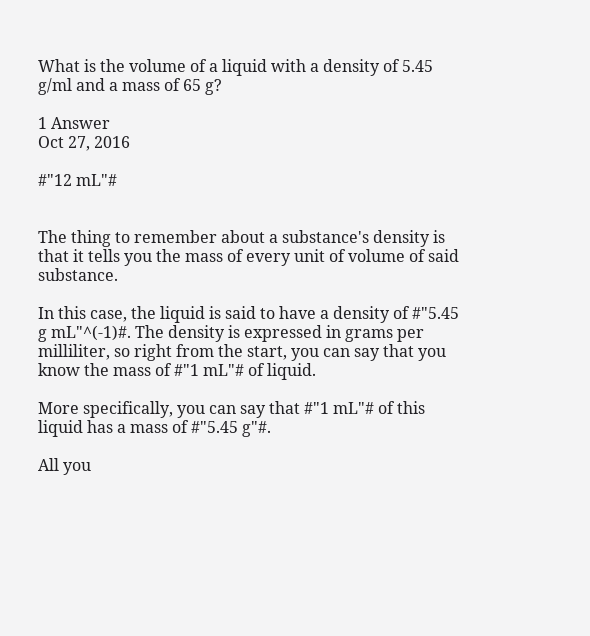What is the volume of a liquid with a density of 5.45 g/ml and a mass of 65 g?

1 Answer
Oct 27, 2016

#"12 mL"#


The thing to remember about a substance's density is that it tells you the mass of every unit of volume of said substance.

In this case, the liquid is said to have a density of #"5.45 g mL"^(-1)#. The density is expressed in grams per milliliter, so right from the start, you can say that you know the mass of #"1 mL"# of liquid.

More specifically, you can say that #"1 mL"# of this liquid has a mass of #"5.45 g"#.

All you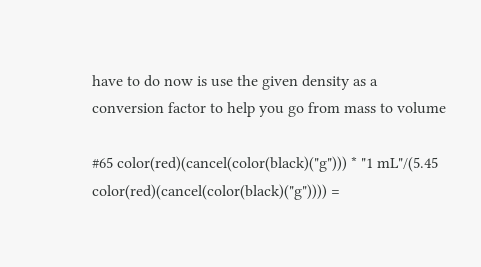have to do now is use the given density as a conversion factor to help you go from mass to volume

#65 color(red)(cancel(color(black)("g"))) * "1 mL"/(5.45 color(red)(cancel(color(black)("g")))) =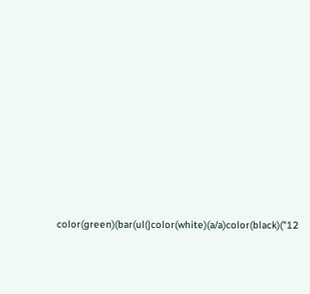color(green)(bar(ul(|color(white)(a/a)color(black)("12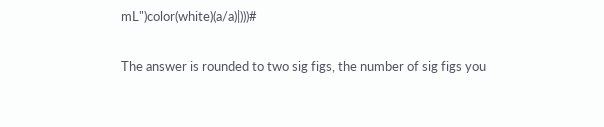mL")color(white)(a/a)|)))#

The answer is rounded to two sig figs, the number of sig figs you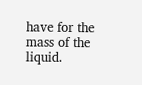have for the mass of the liquid.